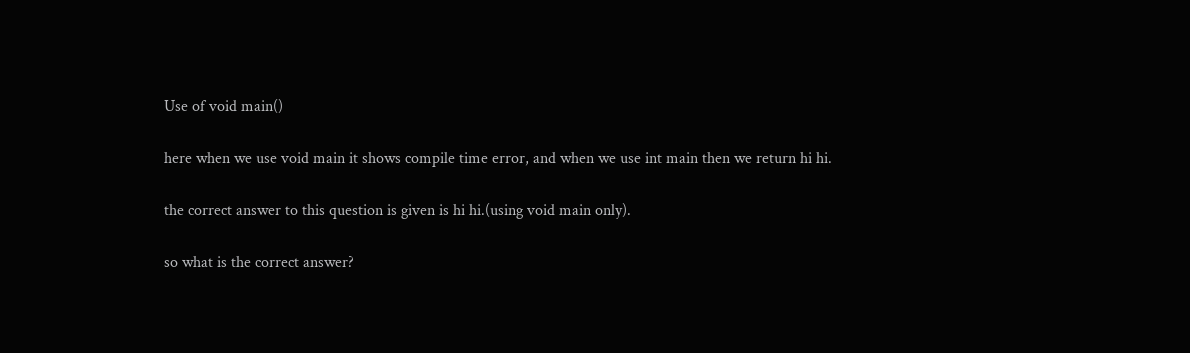Use of void main()

here when we use void main it shows compile time error, and when we use int main then we return hi hi.

the correct answer to this question is given is hi hi.(using void main only).

so what is the correct answer?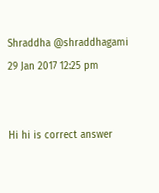Shraddha @shraddhagami
29 Jan 2017 12:25 pm


Hi hi is correct answer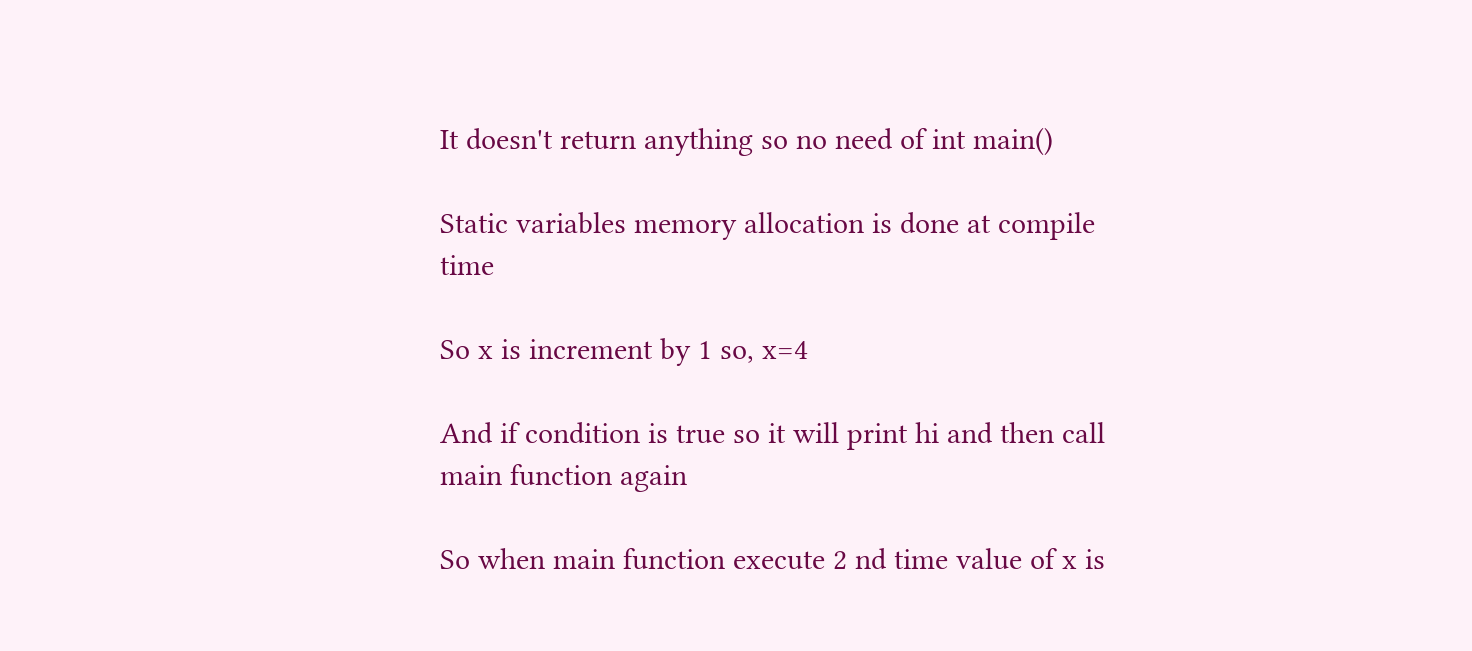It doesn't return anything so no need of int main()

Static variables memory allocation is done at compile time

So x is increment by 1 so, x=4

And if condition is true so it will print hi and then call main function again

So when main function execute 2 nd time value of x is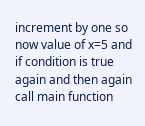increment by one so now value of x=5 and if condition is true again and then again call main function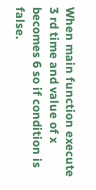When main function execute 3 rd time and value of x becomes 6 so if condition is false.